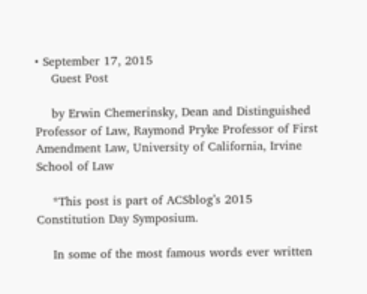• September 17, 2015
    Guest Post

    by Erwin Chemerinsky, Dean and Distinguished Professor of Law, Raymond Pryke Professor of First Amendment Law, University of California, Irvine School of Law

    *This post is part of ACSblog’s 2015 Constitution Day Symposium.

    In some of the most famous words ever written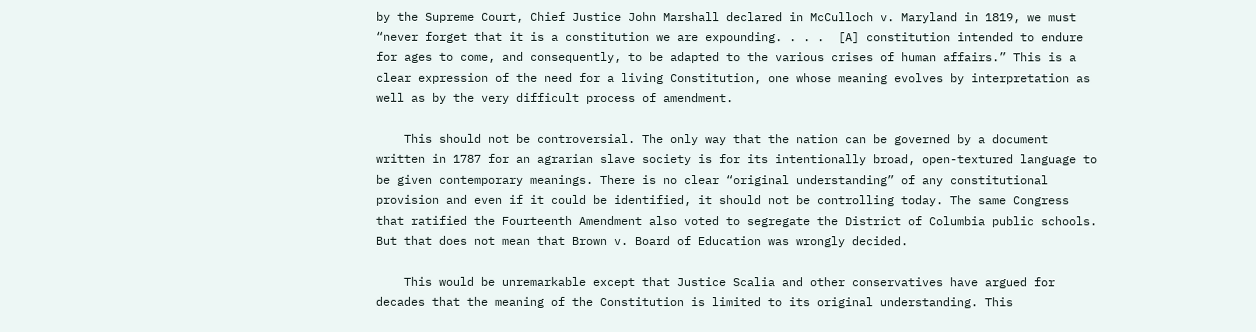by the Supreme Court, Chief Justice John Marshall declared in McCulloch v. Maryland in 1819, we must “never forget that it is a constitution we are expounding. . . .  [A] constitution intended to endure for ages to come, and consequently, to be adapted to the various crises of human affairs.” This is a clear expression of the need for a living Constitution, one whose meaning evolves by interpretation as well as by the very difficult process of amendment.

    This should not be controversial. The only way that the nation can be governed by a document written in 1787 for an agrarian slave society is for its intentionally broad, open-textured language to be given contemporary meanings. There is no clear “original understanding” of any constitutional provision and even if it could be identified, it should not be controlling today. The same Congress that ratified the Fourteenth Amendment also voted to segregate the District of Columbia public schools. But that does not mean that Brown v. Board of Education was wrongly decided.

    This would be unremarkable except that Justice Scalia and other conservatives have argued for decades that the meaning of the Constitution is limited to its original understanding. This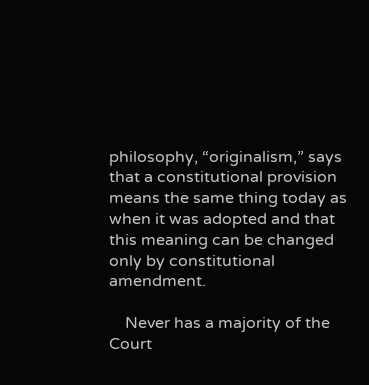philosophy, “originalism,” says that a constitutional provision means the same thing today as when it was adopted and that this meaning can be changed only by constitutional amendment.

    Never has a majority of the Court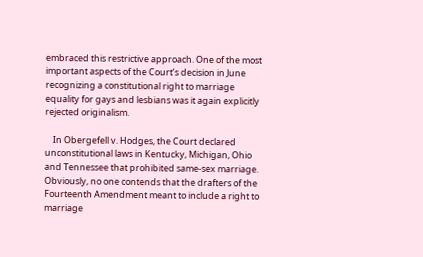embraced this restrictive approach. One of the most important aspects of the Court’s decision in June recognizing a constitutional right to marriage equality for gays and lesbians was it again explicitly rejected originalism.

    In Obergefell v. Hodges, the Court declared unconstitutional laws in Kentucky, Michigan, Ohio and Tennessee that prohibited same-sex marriage. Obviously, no one contends that the drafters of the Fourteenth Amendment meant to include a right to marriage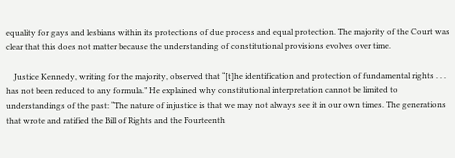equality for gays and lesbians within its protections of due process and equal protection. The majority of the Court was clear that this does not matter because the understanding of constitutional provisions evolves over time.

    Justice Kennedy, writing for the majority, observed that “[t]he identification and protection of fundamental rights . . . has not been reduced to any formula.” He explained why constitutional interpretation cannot be limited to understandings of the past: “The nature of injustice is that we may not always see it in our own times. The generations that wrote and ratified the Bill of Rights and the Fourteenth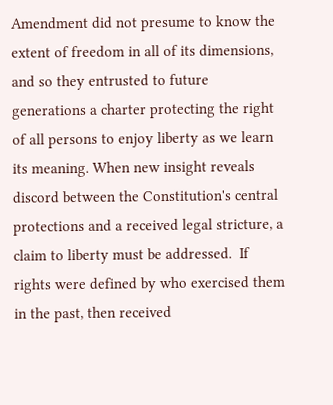Amendment did not presume to know the extent of freedom in all of its dimensions, and so they entrusted to future generations a charter protecting the right of all persons to enjoy liberty as we learn its meaning. When new insight reveals discord between the Constitution's central protections and a received legal stricture, a claim to liberty must be addressed.  If rights were defined by who exercised them in the past, then received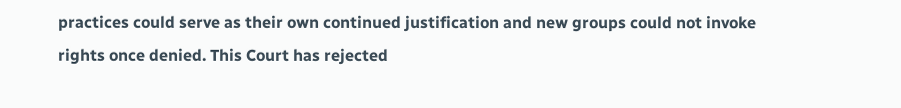practices could serve as their own continued justification and new groups could not invoke rights once denied. This Court has rejected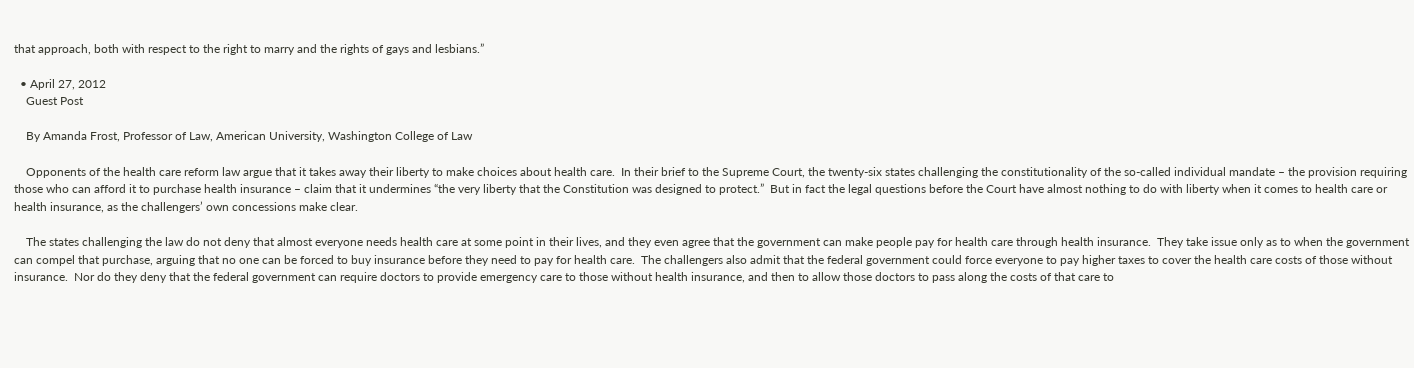that approach, both with respect to the right to marry and the rights of gays and lesbians.”

  • April 27, 2012
    Guest Post

    By Amanda Frost, Professor of Law, American University, Washington College of Law

    Opponents of the health care reform law argue that it takes away their liberty to make choices about health care.  In their brief to the Supreme Court, the twenty-six states challenging the constitutionality of the so-called individual mandate – the provision requiring those who can afford it to purchase health insurance – claim that it undermines “the very liberty that the Constitution was designed to protect.”  But in fact the legal questions before the Court have almost nothing to do with liberty when it comes to health care or health insurance, as the challengers’ own concessions make clear.

    The states challenging the law do not deny that almost everyone needs health care at some point in their lives, and they even agree that the government can make people pay for health care through health insurance.  They take issue only as to when the government can compel that purchase, arguing that no one can be forced to buy insurance before they need to pay for health care.  The challengers also admit that the federal government could force everyone to pay higher taxes to cover the health care costs of those without insurance.  Nor do they deny that the federal government can require doctors to provide emergency care to those without health insurance, and then to allow those doctors to pass along the costs of that care to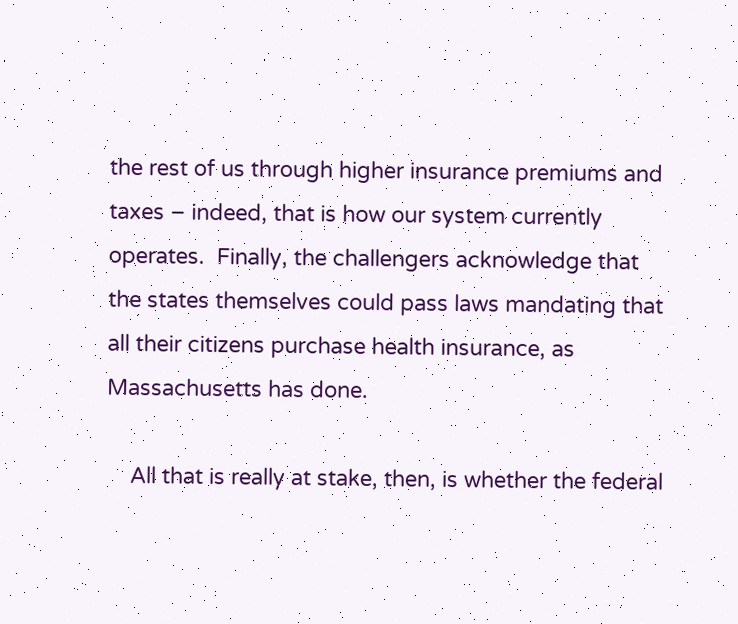the rest of us through higher insurance premiums and taxes – indeed, that is how our system currently operates.  Finally, the challengers acknowledge that the states themselves could pass laws mandating that all their citizens purchase health insurance, as Massachusetts has done.

    All that is really at stake, then, is whether the federal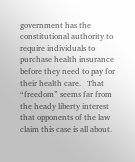government has the constitutional authority to require individuals to purchase health insurance before they need to pay for their health care.   That “freedom” seems far from the heady liberty interest that opponents of the law claim this case is all about.